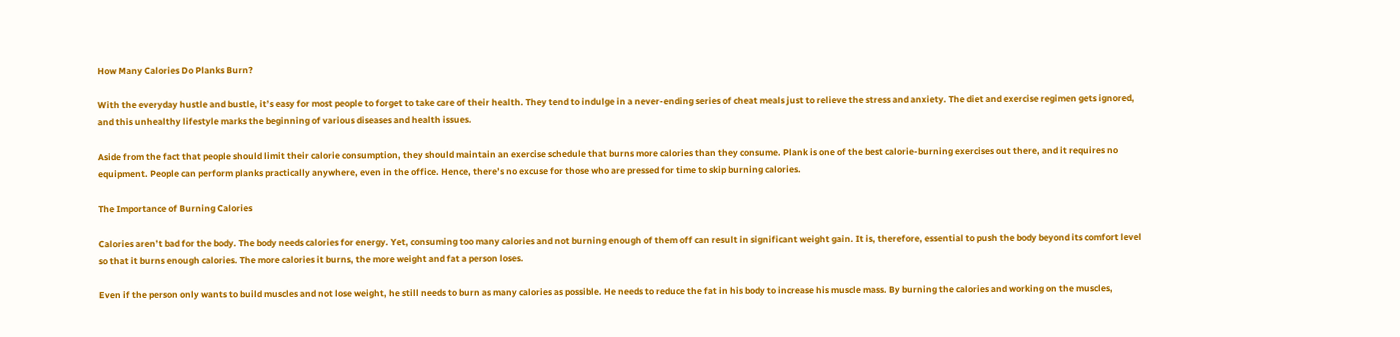How Many Calories Do Planks Burn?

With the everyday hustle and bustle, it’s easy for most people to forget to take care of their health. They tend to indulge in a never-ending series of cheat meals just to relieve the stress and anxiety. The diet and exercise regimen gets ignored, and this unhealthy lifestyle marks the beginning of various diseases and health issues.

Aside from the fact that people should limit their calorie consumption, they should maintain an exercise schedule that burns more calories than they consume. Plank is one of the best calorie-burning exercises out there, and it requires no equipment. People can perform planks practically anywhere, even in the office. Hence, there’s no excuse for those who are pressed for time to skip burning calories.

The Importance of Burning Calories

Calories aren’t bad for the body. The body needs calories for energy. Yet, consuming too many calories and not burning enough of them off can result in significant weight gain. It is, therefore, essential to push the body beyond its comfort level so that it burns enough calories. The more calories it burns, the more weight and fat a person loses.

Even if the person only wants to build muscles and not lose weight, he still needs to burn as many calories as possible. He needs to reduce the fat in his body to increase his muscle mass. By burning the calories and working on the muscles,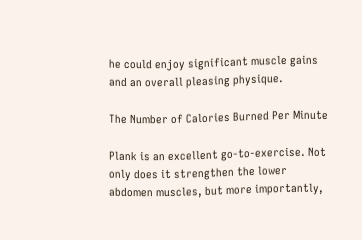he could enjoy significant muscle gains and an overall pleasing physique.

The Number of Calories Burned Per Minute

Plank is an excellent go-to-exercise. Not only does it strengthen the lower abdomen muscles, but more importantly,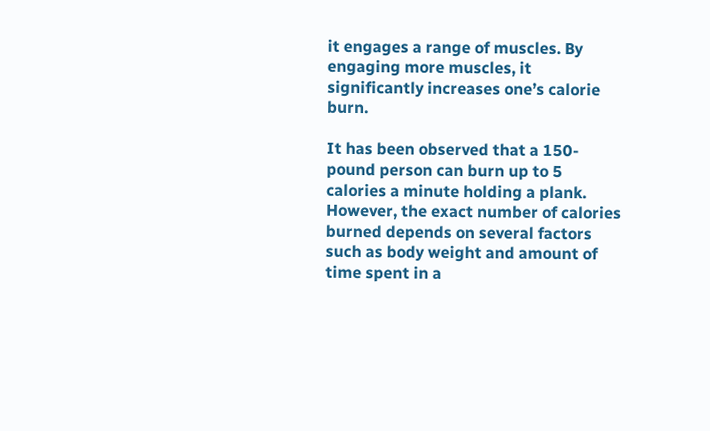it engages a range of muscles. By engaging more muscles, it significantly increases one’s calorie burn.

It has been observed that a 150-pound person can burn up to 5 calories a minute holding a plank. However, the exact number of calories burned depends on several factors such as body weight and amount of time spent in a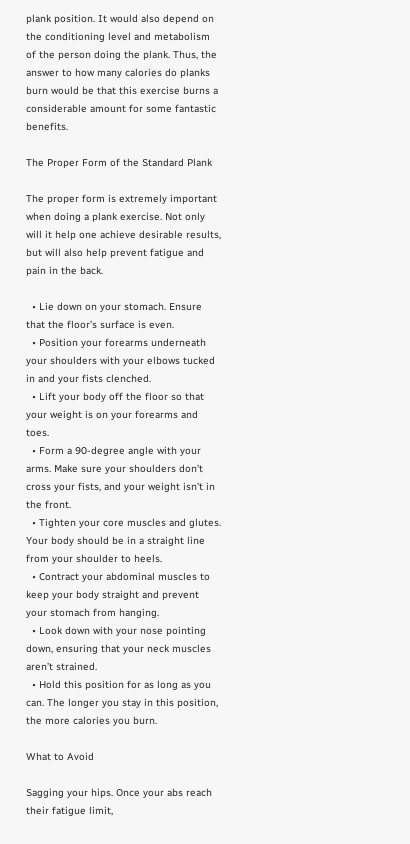plank position. It would also depend on the conditioning level and metabolism of the person doing the plank. Thus, the answer to how many calories do planks burn would be that this exercise burns a considerable amount for some fantastic benefits.

The Proper Form of the Standard Plank

The proper form is extremely important when doing a plank exercise. Not only will it help one achieve desirable results, but will also help prevent fatigue and pain in the back.

  • Lie down on your stomach. Ensure that the floor’s surface is even.
  • Position your forearms underneath your shoulders with your elbows tucked in and your fists clenched.
  • Lift your body off the floor so that your weight is on your forearms and toes.
  • Form a 90-degree angle with your arms. Make sure your shoulders don’t cross your fists, and your weight isn’t in the front.
  • Tighten your core muscles and glutes. Your body should be in a straight line from your shoulder to heels.
  • Contract your abdominal muscles to keep your body straight and prevent your stomach from hanging.
  • Look down with your nose pointing down, ensuring that your neck muscles aren’t strained.
  • Hold this position for as long as you can. The longer you stay in this position, the more calories you burn.

What to Avoid

Sagging your hips. Once your abs reach their fatigue limit,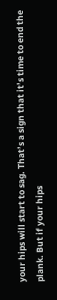your hips will start to sag. That’s a sign that it’s time to end the plank. But if your hips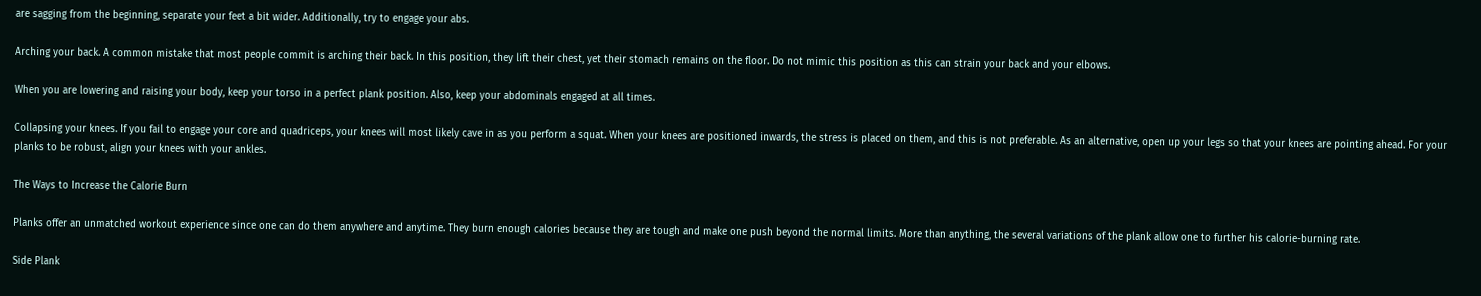are sagging from the beginning, separate your feet a bit wider. Additionally, try to engage your abs.

Arching your back. A common mistake that most people commit is arching their back. In this position, they lift their chest, yet their stomach remains on the floor. Do not mimic this position as this can strain your back and your elbows.

When you are lowering and raising your body, keep your torso in a perfect plank position. Also, keep your abdominals engaged at all times.

Collapsing your knees. If you fail to engage your core and quadriceps, your knees will most likely cave in as you perform a squat. When your knees are positioned inwards, the stress is placed on them, and this is not preferable. As an alternative, open up your legs so that your knees are pointing ahead. For your planks to be robust, align your knees with your ankles.

The Ways to Increase the Calorie Burn

Planks offer an unmatched workout experience since one can do them anywhere and anytime. They burn enough calories because they are tough and make one push beyond the normal limits. More than anything, the several variations of the plank allow one to further his calorie-burning rate.

Side Plank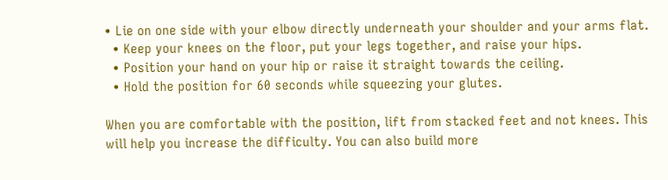• Lie on one side with your elbow directly underneath your shoulder and your arms flat.
  • Keep your knees on the floor, put your legs together, and raise your hips.
  • Position your hand on your hip or raise it straight towards the ceiling.
  • Hold the position for 60 seconds while squeezing your glutes.

When you are comfortable with the position, lift from stacked feet and not knees. This will help you increase the difficulty. You can also build more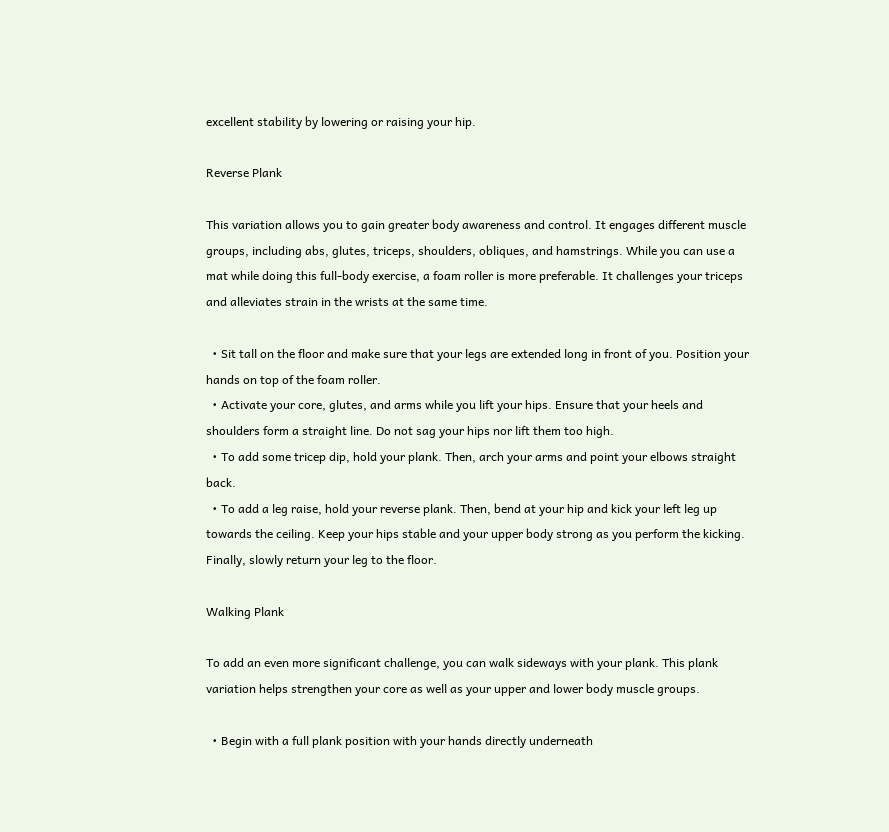excellent stability by lowering or raising your hip.

Reverse Plank

This variation allows you to gain greater body awareness and control. It engages different muscle groups, including abs, glutes, triceps, shoulders, obliques, and hamstrings. While you can use a mat while doing this full-body exercise, a foam roller is more preferable. It challenges your triceps and alleviates strain in the wrists at the same time.

  • Sit tall on the floor and make sure that your legs are extended long in front of you. Position your hands on top of the foam roller.
  • Activate your core, glutes, and arms while you lift your hips. Ensure that your heels and shoulders form a straight line. Do not sag your hips nor lift them too high.
  • To add some tricep dip, hold your plank. Then, arch your arms and point your elbows straight back.
  • To add a leg raise, hold your reverse plank. Then, bend at your hip and kick your left leg up towards the ceiling. Keep your hips stable and your upper body strong as you perform the kicking. Finally, slowly return your leg to the floor.

Walking Plank

To add an even more significant challenge, you can walk sideways with your plank. This plank variation helps strengthen your core as well as your upper and lower body muscle groups.

  • Begin with a full plank position with your hands directly underneath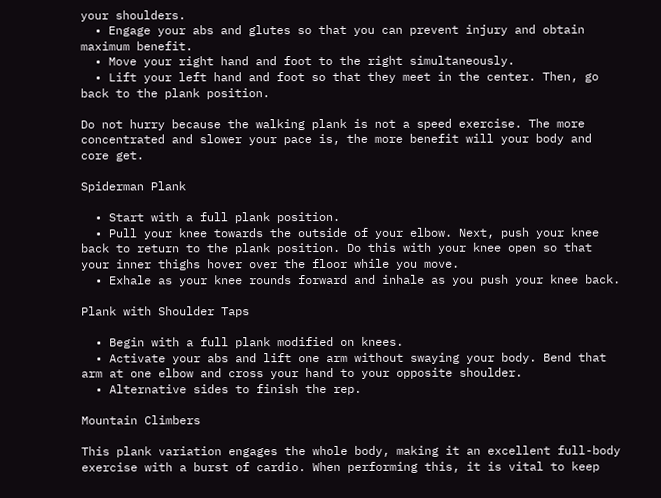your shoulders.
  • Engage your abs and glutes so that you can prevent injury and obtain maximum benefit.
  • Move your right hand and foot to the right simultaneously.
  • Lift your left hand and foot so that they meet in the center. Then, go back to the plank position.

Do not hurry because the walking plank is not a speed exercise. The more concentrated and slower your pace is, the more benefit will your body and core get.

Spiderman Plank

  • Start with a full plank position.
  • Pull your knee towards the outside of your elbow. Next, push your knee back to return to the plank position. Do this with your knee open so that your inner thighs hover over the floor while you move.
  • Exhale as your knee rounds forward and inhale as you push your knee back.

Plank with Shoulder Taps

  • Begin with a full plank modified on knees.
  • Activate your abs and lift one arm without swaying your body. Bend that arm at one elbow and cross your hand to your opposite shoulder.
  • Alternative sides to finish the rep.

Mountain Climbers

This plank variation engages the whole body, making it an excellent full-body exercise with a burst of cardio. When performing this, it is vital to keep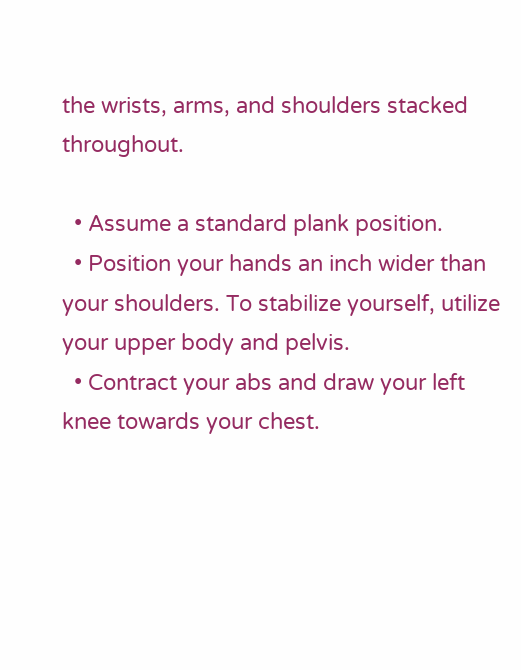the wrists, arms, and shoulders stacked throughout.

  • Assume a standard plank position.
  • Position your hands an inch wider than your shoulders. To stabilize yourself, utilize your upper body and pelvis.
  • Contract your abs and draw your left knee towards your chest.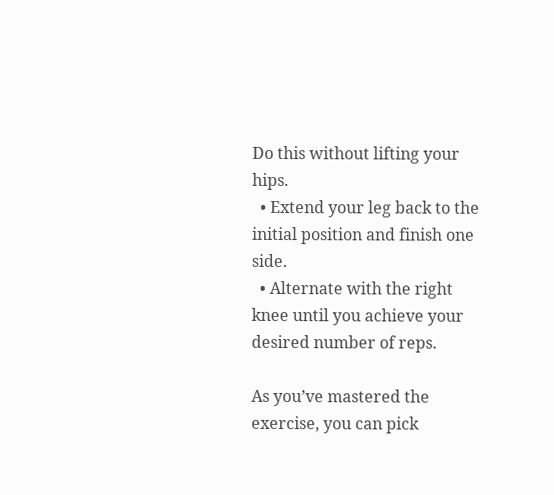Do this without lifting your hips.
  • Extend your leg back to the initial position and finish one side.
  • Alternate with the right knee until you achieve your desired number of reps.

As you’ve mastered the exercise, you can pick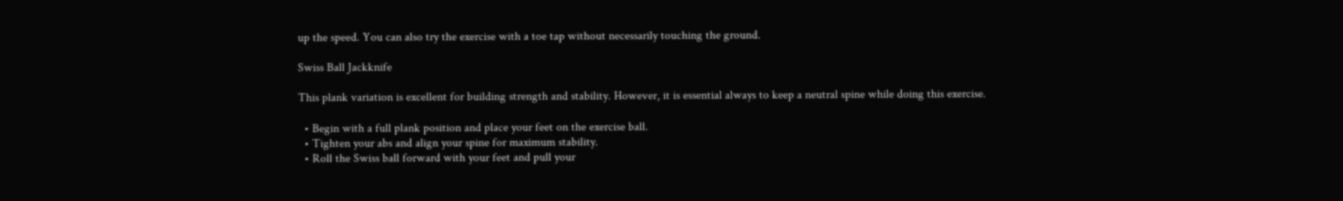up the speed. You can also try the exercise with a toe tap without necessarily touching the ground.

Swiss Ball Jackknife

This plank variation is excellent for building strength and stability. However, it is essential always to keep a neutral spine while doing this exercise.

  • Begin with a full plank position and place your feet on the exercise ball.
  • Tighten your abs and align your spine for maximum stability.
  • Roll the Swiss ball forward with your feet and pull your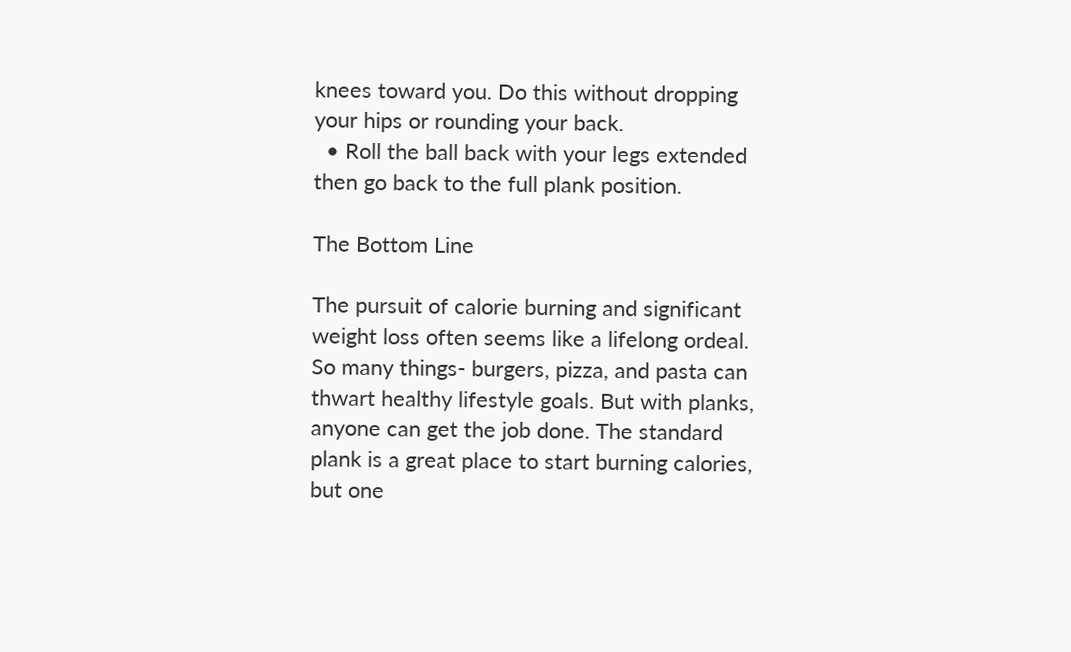knees toward you. Do this without dropping your hips or rounding your back.
  • Roll the ball back with your legs extended then go back to the full plank position.

The Bottom Line

The pursuit of calorie burning and significant weight loss often seems like a lifelong ordeal. So many things- burgers, pizza, and pasta can thwart healthy lifestyle goals. But with planks, anyone can get the job done. The standard plank is a great place to start burning calories, but one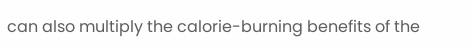can also multiply the calorie-burning benefits of the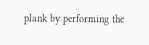plank by performing the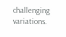challenging variations.